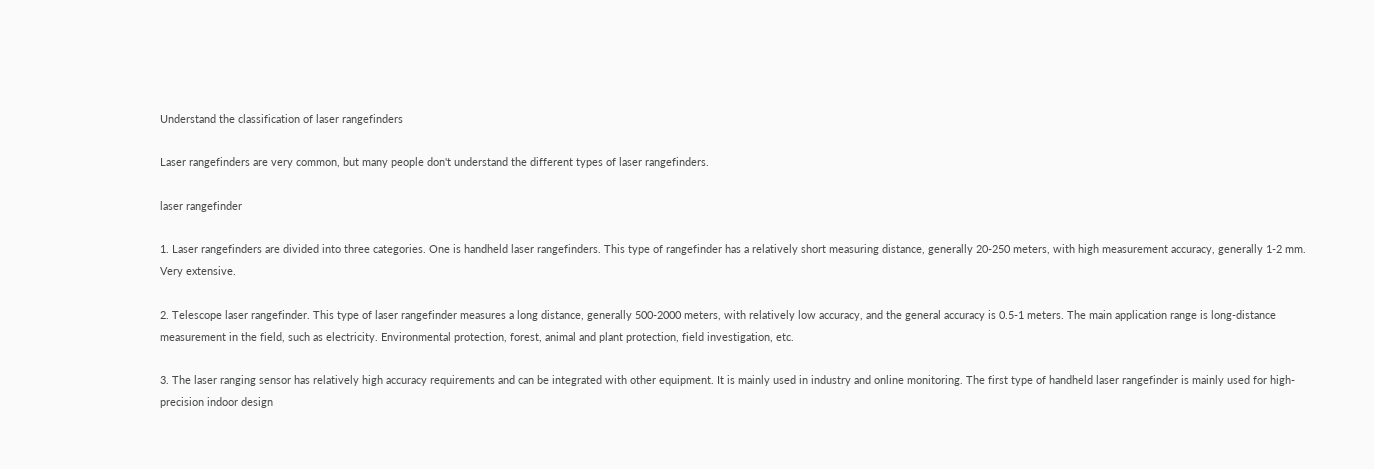Understand the classification of laser rangefinders

Laser rangefinders are very common, but many people don't understand the different types of laser rangefinders.

laser rangefinder

1. Laser rangefinders are divided into three categories. One is handheld laser rangefinders. This type of rangefinder has a relatively short measuring distance, generally 20-250 meters, with high measurement accuracy, generally 1-2 mm. Very extensive.

2. Telescope laser rangefinder. This type of laser rangefinder measures a long distance, generally 500-2000 meters, with relatively low accuracy, and the general accuracy is 0.5-1 meters. The main application range is long-distance measurement in the field, such as electricity. Environmental protection, forest, animal and plant protection, field investigation, etc.

3. The laser ranging sensor has relatively high accuracy requirements and can be integrated with other equipment. It is mainly used in industry and online monitoring. The first type of handheld laser rangefinder is mainly used for high-precision indoor design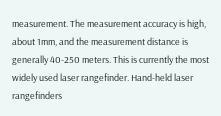measurement. The measurement accuracy is high, about 1mm, and the measurement distance is generally 40-250 meters. This is currently the most widely used laser rangefinder. Hand-held laser rangefinders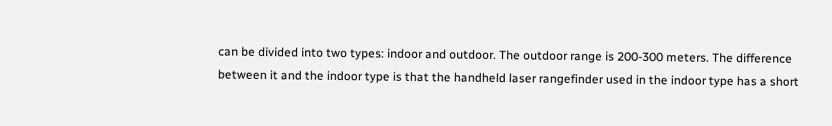can be divided into two types: indoor and outdoor. The outdoor range is 200-300 meters. The difference between it and the indoor type is that the handheld laser rangefinder used in the indoor type has a short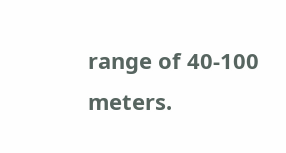range of 40-100 meters.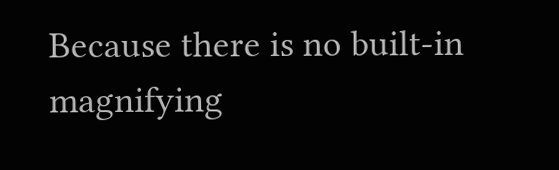Because there is no built-in magnifying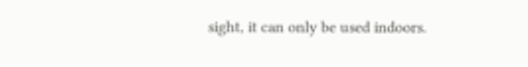sight, it can only be used indoors.